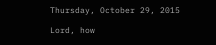Thursday, October 29, 2015

Lord, how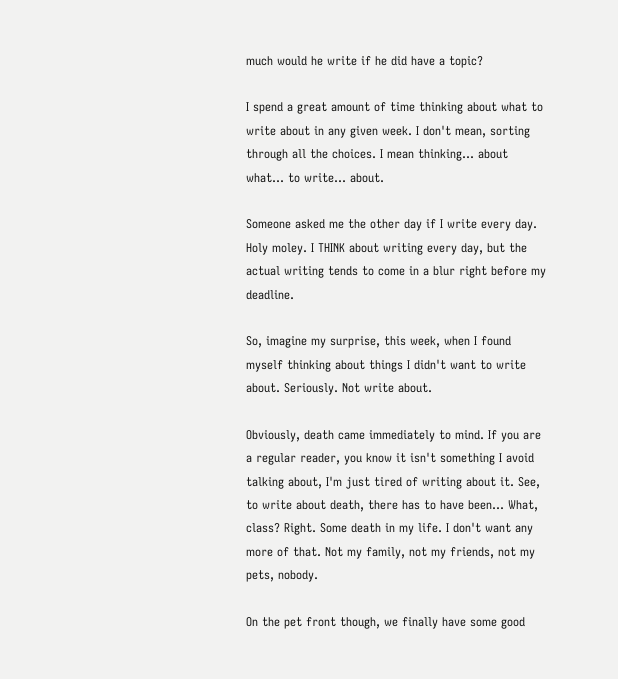much would he write if he did have a topic?

I spend a great amount of time thinking about what to write about in any given week. I don't mean, sorting through all the choices. I mean thinking... about what... to write... about.

Someone asked me the other day if I write every day. Holy moley. I THINK about writing every day, but the actual writing tends to come in a blur right before my deadline.

So, imagine my surprise, this week, when I found myself thinking about things I didn't want to write about. Seriously. Not write about.

Obviously, death came immediately to mind. If you are a regular reader, you know it isn't something I avoid talking about, I'm just tired of writing about it. See, to write about death, there has to have been... What, class? Right. Some death in my life. I don't want any more of that. Not my family, not my friends, not my pets, nobody.

On the pet front though, we finally have some good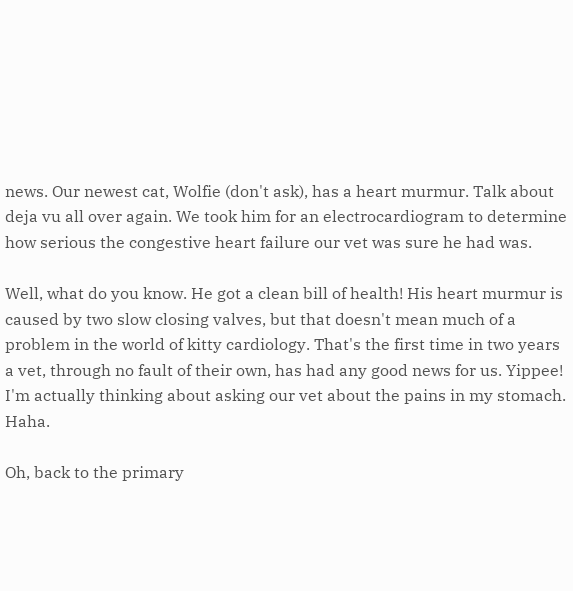news. Our newest cat, Wolfie (don't ask), has a heart murmur. Talk about deja vu all over again. We took him for an electrocardiogram to determine how serious the congestive heart failure our vet was sure he had was.

Well, what do you know. He got a clean bill of health! His heart murmur is caused by two slow closing valves, but that doesn't mean much of a problem in the world of kitty cardiology. That's the first time in two years a vet, through no fault of their own, has had any good news for us. Yippee! I'm actually thinking about asking our vet about the pains in my stomach. Haha.

Oh, back to the primary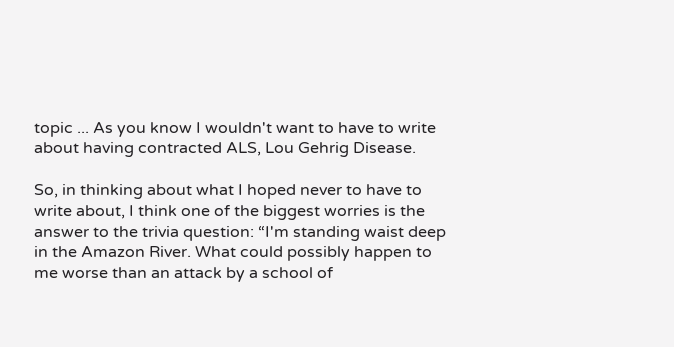topic ... As you know I wouldn't want to have to write about having contracted ALS, Lou Gehrig Disease.

So, in thinking about what I hoped never to have to write about, I think one of the biggest worries is the answer to the trivia question: “I'm standing waist deep in the Amazon River. What could possibly happen to me worse than an attack by a school of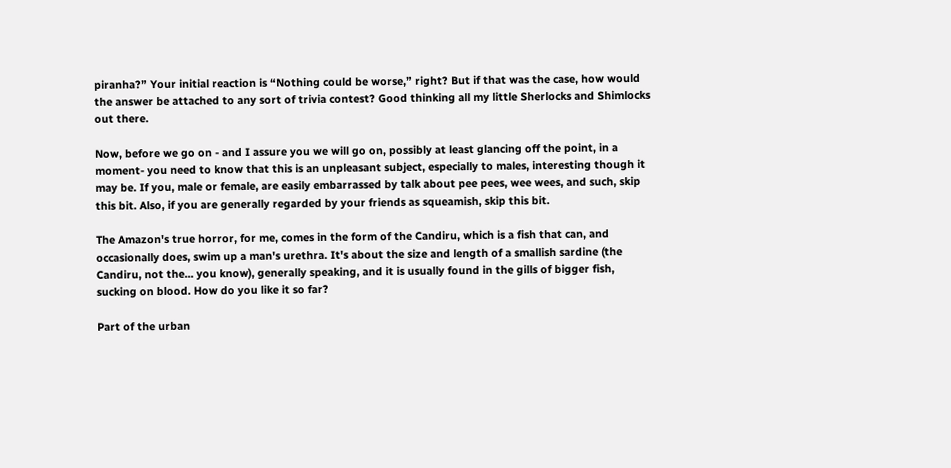piranha?” Your initial reaction is “Nothing could be worse,” right? But if that was the case, how would the answer be attached to any sort of trivia contest? Good thinking all my little Sherlocks and Shimlocks out there.

Now, before we go on - and I assure you we will go on, possibly at least glancing off the point, in a moment- you need to know that this is an unpleasant subject, especially to males, interesting though it may be. If you, male or female, are easily embarrassed by talk about pee pees, wee wees, and such, skip this bit. Also, if you are generally regarded by your friends as squeamish, skip this bit.

The Amazon's true horror, for me, comes in the form of the Candiru, which is a fish that can, and occasionally does, swim up a man's urethra. It's about the size and length of a smallish sardine (the Candiru, not the... you know), generally speaking, and it is usually found in the gills of bigger fish, sucking on blood. How do you like it so far?

Part of the urban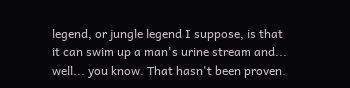legend, or jungle legend I suppose, is that it can swim up a man's urine stream and... well... you know. That hasn't been proven.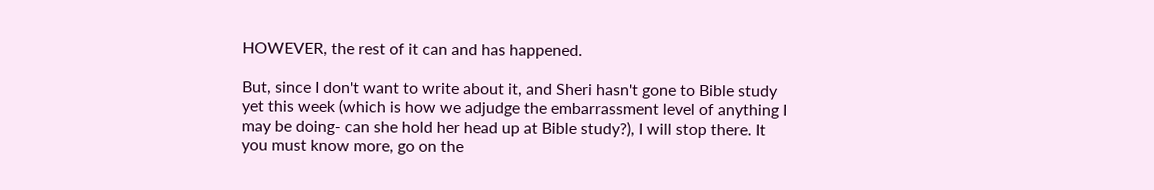HOWEVER, the rest of it can and has happened.

But, since I don't want to write about it, and Sheri hasn't gone to Bible study yet this week (which is how we adjudge the embarrassment level of anything I may be doing- can she hold her head up at Bible study?), I will stop there. It you must know more, go on the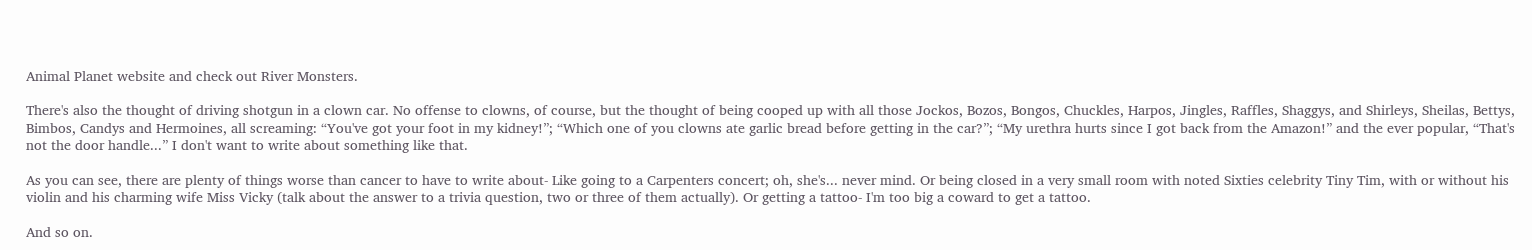Animal Planet website and check out River Monsters.

There's also the thought of driving shotgun in a clown car. No offense to clowns, of course, but the thought of being cooped up with all those Jockos, Bozos, Bongos, Chuckles, Harpos, Jingles, Raffles, Shaggys, and Shirleys, Sheilas, Bettys, Bimbos, Candys and Hermoines, all screaming: “You've got your foot in my kidney!”; “Which one of you clowns ate garlic bread before getting in the car?”; “My urethra hurts since I got back from the Amazon!” and the ever popular, “That's not the door handle...” I don't want to write about something like that.

As you can see, there are plenty of things worse than cancer to have to write about- Like going to a Carpenters concert; oh, she's... never mind. Or being closed in a very small room with noted Sixties celebrity Tiny Tim, with or without his violin and his charming wife Miss Vicky (talk about the answer to a trivia question, two or three of them actually). Or getting a tattoo- I'm too big a coward to get a tattoo.

And so on.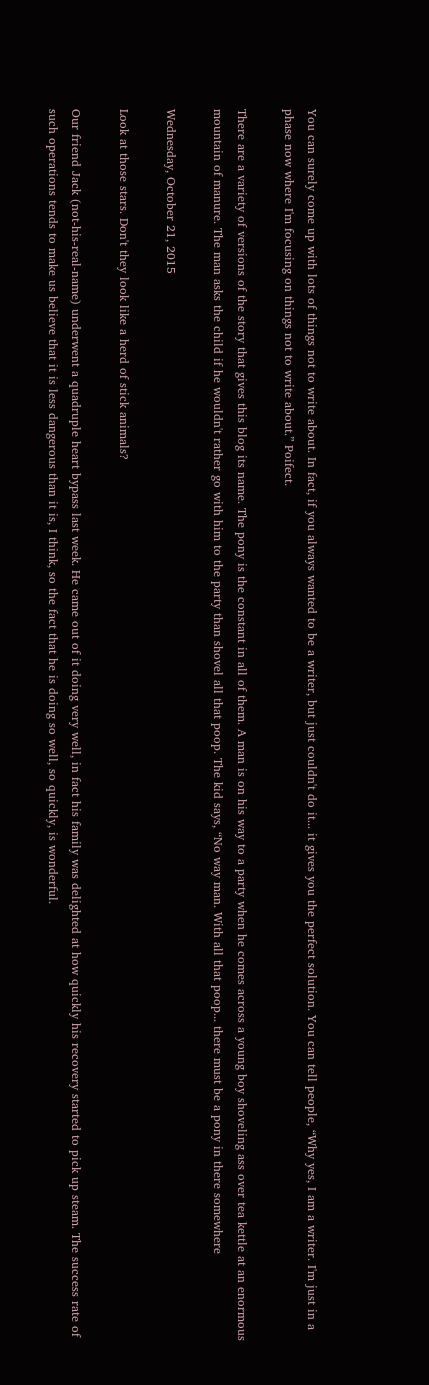You can surely come up with lots of things not to write about. In fact, if you always wanted to be a writer, but just couldn't do it... it gives you the perfect solution. You can tell people, “Why yes, I am a writer. I'm just in a phase now where I'm focusing on things not to write about.” Poifect.

There are a variety of versions of the story that gives this blog its name. The pony is the constant in all of them. A man is on his way to a party when he comes across a young boy shoveling ass over tea kettle at an enormous mountain of manure. The man asks the child if he wouldn't rather go with him to the party than shovel all that poop. The kid says, “No way man. With all that poop... there must be a pony in there somewhere

Wednesday, October 21, 2015

Look at those stars. Don't they look like a herd of stick animals?

Our friend Jack (not-his-real-name) underwent a quadruple heart bypass last week. He came out of it doing very well, in fact his family was delighted at how quickly his recovery started to pick up steam. The success rate of such operations tends to make us believe that it is less dangerous than it is, I think, so the fact that he is doing so well, so quickly, is wonderful.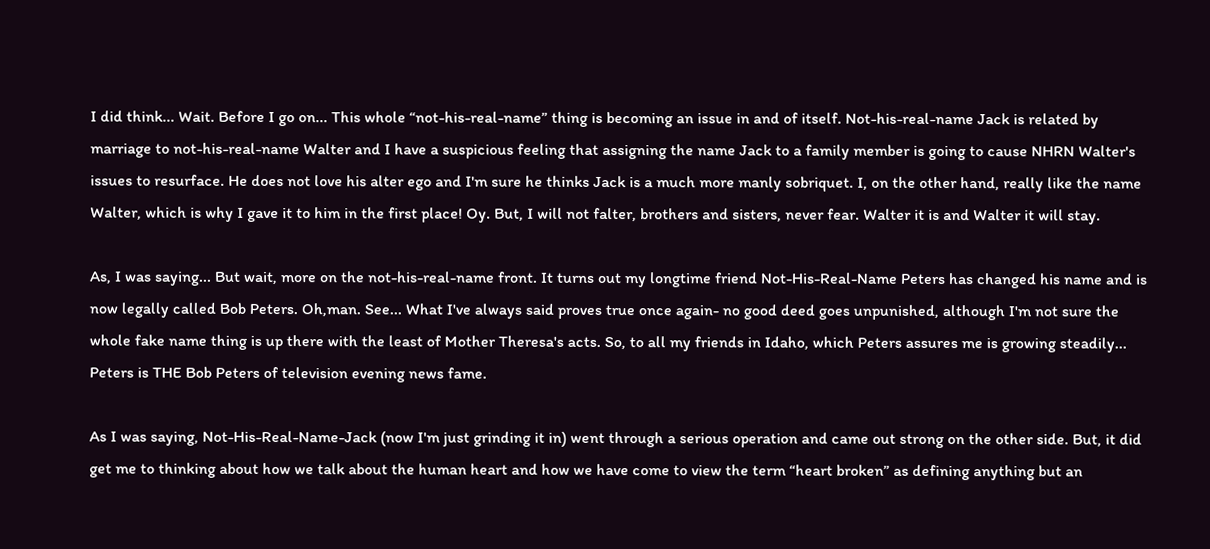I did think... Wait. Before I go on... This whole “not-his-real-name” thing is becoming an issue in and of itself. Not-his-real-name Jack is related by marriage to not-his-real-name Walter and I have a suspicious feeling that assigning the name Jack to a family member is going to cause NHRN Walter's issues to resurface. He does not love his alter ego and I'm sure he thinks Jack is a much more manly sobriquet. I, on the other hand, really like the name Walter, which is why I gave it to him in the first place! Oy. But, I will not falter, brothers and sisters, never fear. Walter it is and Walter it will stay.

As, I was saying... But wait, more on the not-his-real-name front. It turns out my longtime friend Not-His-Real-Name Peters has changed his name and is now legally called Bob Peters. Oh,man. See... What I've always said proves true once again- no good deed goes unpunished, although I'm not sure the whole fake name thing is up there with the least of Mother Theresa's acts. So, to all my friends in Idaho, which Peters assures me is growing steadily... Peters is THE Bob Peters of television evening news fame.

As I was saying, Not-His-Real-Name-Jack (now I'm just grinding it in) went through a serious operation and came out strong on the other side. But, it did get me to thinking about how we talk about the human heart and how we have come to view the term “heart broken” as defining anything but an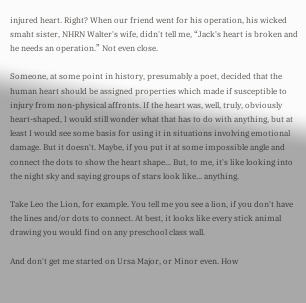injured heart. Right? When our friend went for his operation, his wicked smaht sister, NHRN Walter's wife, didn't tell me, “Jack's heart is broken and he needs an operation.” Not even close.

Someone, at some point in history, presumably a poet, decided that the human heart should be assigned properties which made if susceptible to injury from non-physical affronts. If the heart was, well, truly, obviously heart-shaped, I would still wonder what that has to do with anything, but at least I would see some basis for using it in situations involving emotional damage. But it doesn't. Maybe, if you put it at some impossible angle and connect the dots to show the heart shape... But, to me, it's like looking into the night sky and saying groups of stars look like... anything.

Take Leo the Lion, for example. You tell me you see a lion, if you don't have the lines and/or dots to connect. At best, it looks like every stick animal drawing you would find on any preschool class wall.

And don't get me started on Ursa Major, or Minor even. How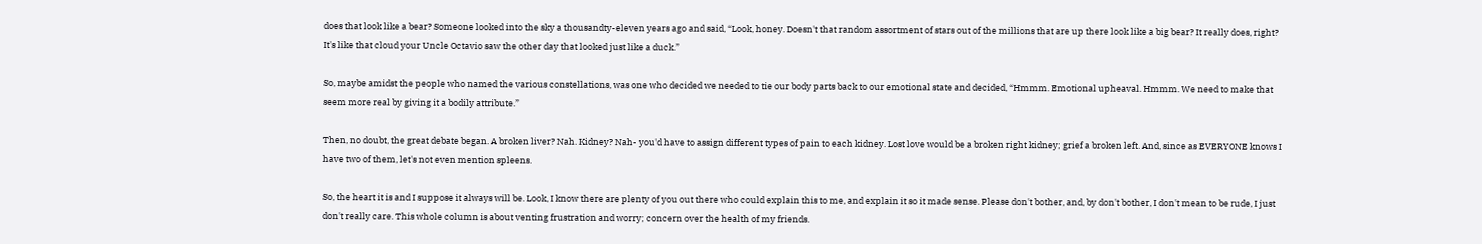does that look like a bear? Someone looked into the sky a thousandty-eleven years ago and said, “Look, honey. Doesn't that random assortment of stars out of the millions that are up there look like a big bear? It really does, right? It's like that cloud your Uncle Octavio saw the other day that looked just like a duck.”

So, maybe amidst the people who named the various constellations, was one who decided we needed to tie our body parts back to our emotional state and decided, “Hmmm. Emotional upheaval. Hmmm. We need to make that seem more real by giving it a bodily attribute.”

Then, no doubt, the great debate began. A broken liver? Nah. Kidney? Nah- you'd have to assign different types of pain to each kidney. Lost love would be a broken right kidney; grief a broken left. And, since as EVERYONE knows I have two of them, let's not even mention spleens.

So, the heart it is and I suppose it always will be. Look, I know there are plenty of you out there who could explain this to me, and explain it so it made sense. Please don't bother, and, by don't bother, I don't mean to be rude, I just don't really care. This whole column is about venting frustration and worry; concern over the health of my friends.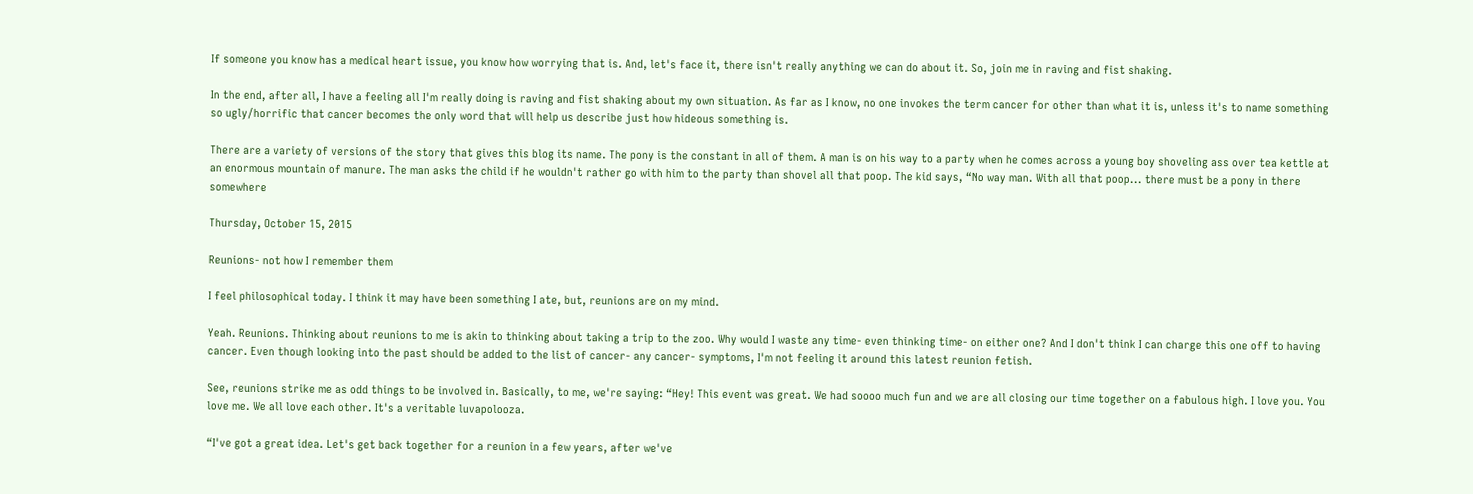If someone you know has a medical heart issue, you know how worrying that is. And, let's face it, there isn't really anything we can do about it. So, join me in raving and fist shaking.

In the end, after all, I have a feeling all I'm really doing is raving and fist shaking about my own situation. As far as I know, no one invokes the term cancer for other than what it is, unless it's to name something so ugly/horrific that cancer becomes the only word that will help us describe just how hideous something is.

There are a variety of versions of the story that gives this blog its name. The pony is the constant in all of them. A man is on his way to a party when he comes across a young boy shoveling ass over tea kettle at an enormous mountain of manure. The man asks the child if he wouldn't rather go with him to the party than shovel all that poop. The kid says, “No way man. With all that poop... there must be a pony in there somewhere

Thursday, October 15, 2015

Reunions- not how I remember them

I feel philosophical today. I think it may have been something I ate, but, reunions are on my mind.

Yeah. Reunions. Thinking about reunions to me is akin to thinking about taking a trip to the zoo. Why would I waste any time- even thinking time- on either one? And I don't think I can charge this one off to having cancer. Even though looking into the past should be added to the list of cancer- any cancer- symptoms, I'm not feeling it around this latest reunion fetish.

See, reunions strike me as odd things to be involved in. Basically, to me, we're saying: “Hey! This event was great. We had soooo much fun and we are all closing our time together on a fabulous high. I love you. You love me. We all love each other. It's a veritable luvapolooza.

“I've got a great idea. Let's get back together for a reunion in a few years, after we've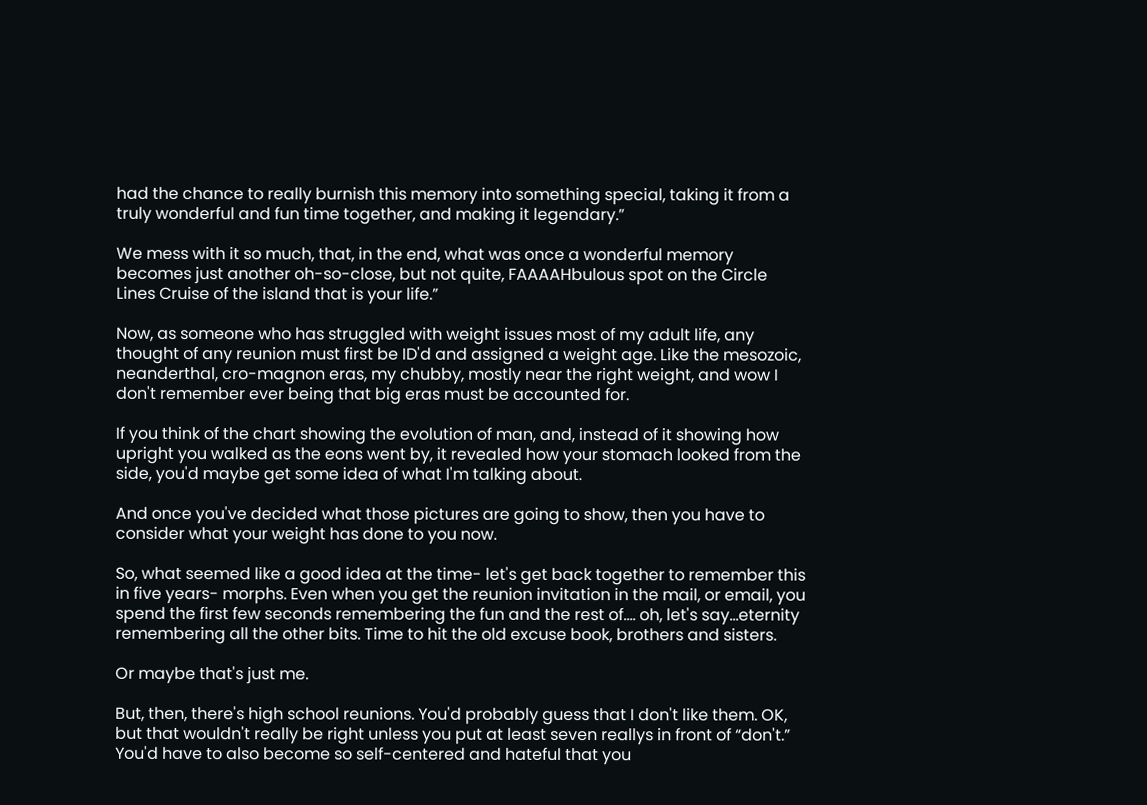had the chance to really burnish this memory into something special, taking it from a truly wonderful and fun time together, and making it legendary.”

We mess with it so much, that, in the end, what was once a wonderful memory becomes just another oh-so-close, but not quite, FAAAAHbulous spot on the Circle Lines Cruise of the island that is your life.”

Now, as someone who has struggled with weight issues most of my adult life, any thought of any reunion must first be ID'd and assigned a weight age. Like the mesozoic, neanderthal, cro-magnon eras, my chubby, mostly near the right weight, and wow I don't remember ever being that big eras must be accounted for.

If you think of the chart showing the evolution of man, and, instead of it showing how upright you walked as the eons went by, it revealed how your stomach looked from the side, you'd maybe get some idea of what I'm talking about.

And once you've decided what those pictures are going to show, then you have to consider what your weight has done to you now.

So, what seemed like a good idea at the time- let's get back together to remember this in five years- morphs. Even when you get the reunion invitation in the mail, or email, you spend the first few seconds remembering the fun and the rest of.... oh, let's say...eternity remembering all the other bits. Time to hit the old excuse book, brothers and sisters.

Or maybe that's just me.

But, then, there's high school reunions. You'd probably guess that I don't like them. OK, but that wouldn't really be right unless you put at least seven reallys in front of “don't.” You'd have to also become so self-centered and hateful that you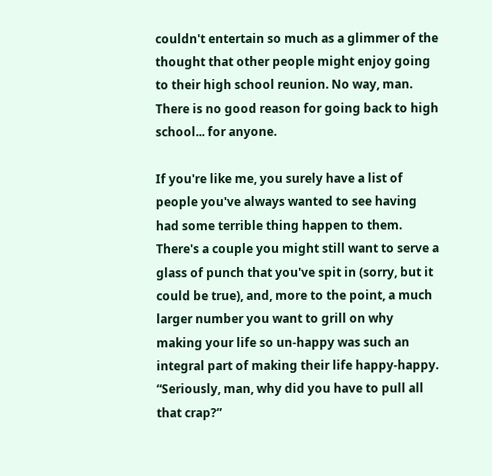couldn't entertain so much as a glimmer of the thought that other people might enjoy going to their high school reunion. No way, man. There is no good reason for going back to high school... for anyone.

If you're like me, you surely have a list of people you've always wanted to see having had some terrible thing happen to them. There's a couple you might still want to serve a glass of punch that you've spit in (sorry, but it could be true), and, more to the point, a much larger number you want to grill on why making your life so un-happy was such an integral part of making their life happy-happy. “Seriously, man, why did you have to pull all that crap?”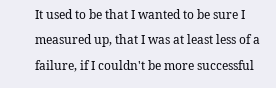It used to be that I wanted to be sure I measured up, that I was at least less of a failure, if I couldn't be more successful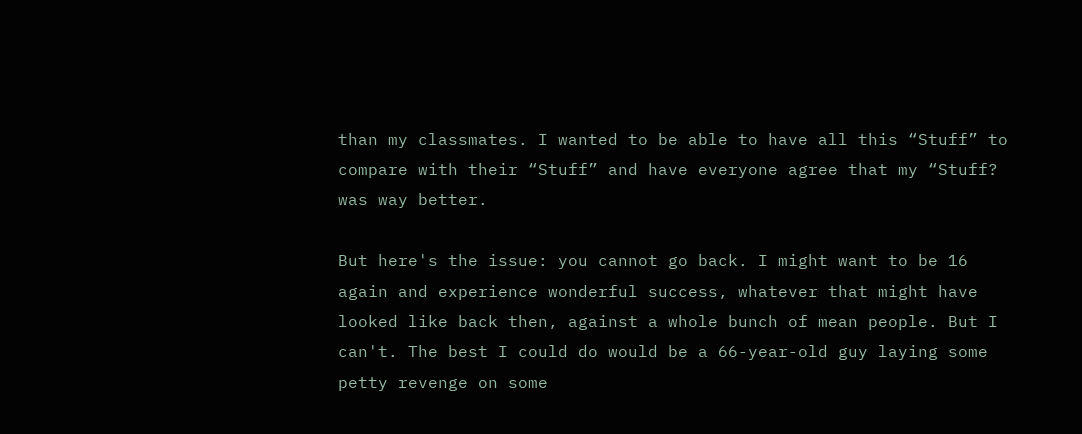than my classmates. I wanted to be able to have all this “Stuff” to compare with their “Stuff” and have everyone agree that my “Stuff? was way better.

But here's the issue: you cannot go back. I might want to be 16 again and experience wonderful success, whatever that might have looked like back then, against a whole bunch of mean people. But I can't. The best I could do would be a 66-year-old guy laying some petty revenge on some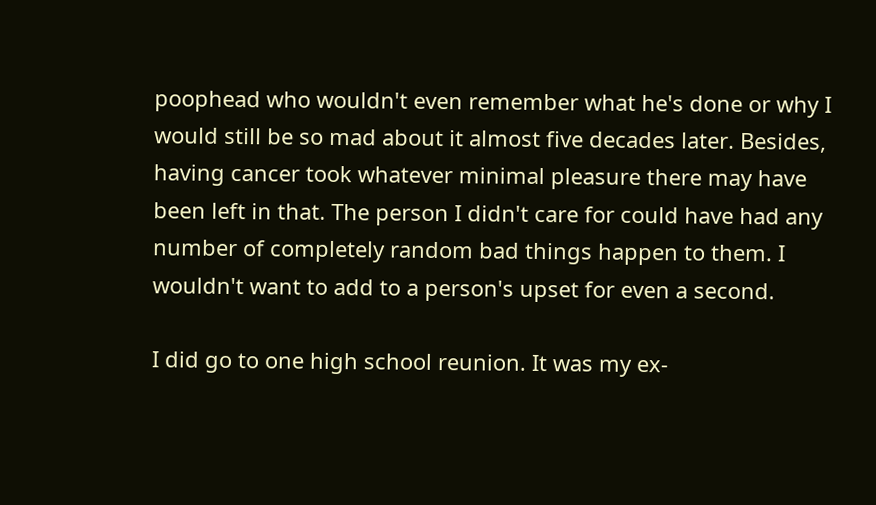poophead who wouldn't even remember what he's done or why I would still be so mad about it almost five decades later. Besides, having cancer took whatever minimal pleasure there may have been left in that. The person I didn't care for could have had any number of completely random bad things happen to them. I wouldn't want to add to a person's upset for even a second.

I did go to one high school reunion. It was my ex-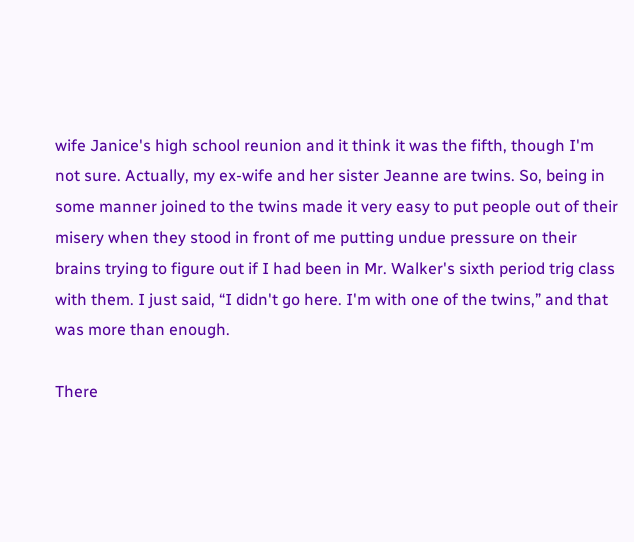wife Janice's high school reunion and it think it was the fifth, though I'm not sure. Actually, my ex-wife and her sister Jeanne are twins. So, being in some manner joined to the twins made it very easy to put people out of their misery when they stood in front of me putting undue pressure on their brains trying to figure out if I had been in Mr. Walker's sixth period trig class with them. I just said, “I didn't go here. I'm with one of the twins,” and that was more than enough.

There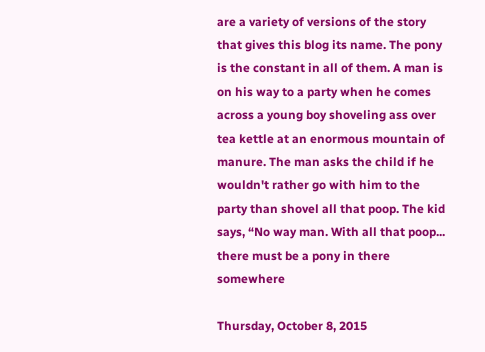are a variety of versions of the story that gives this blog its name. The pony is the constant in all of them. A man is on his way to a party when he comes across a young boy shoveling ass over tea kettle at an enormous mountain of manure. The man asks the child if he wouldn't rather go with him to the party than shovel all that poop. The kid says, “No way man. With all that poop... there must be a pony in there somewhere

Thursday, October 8, 2015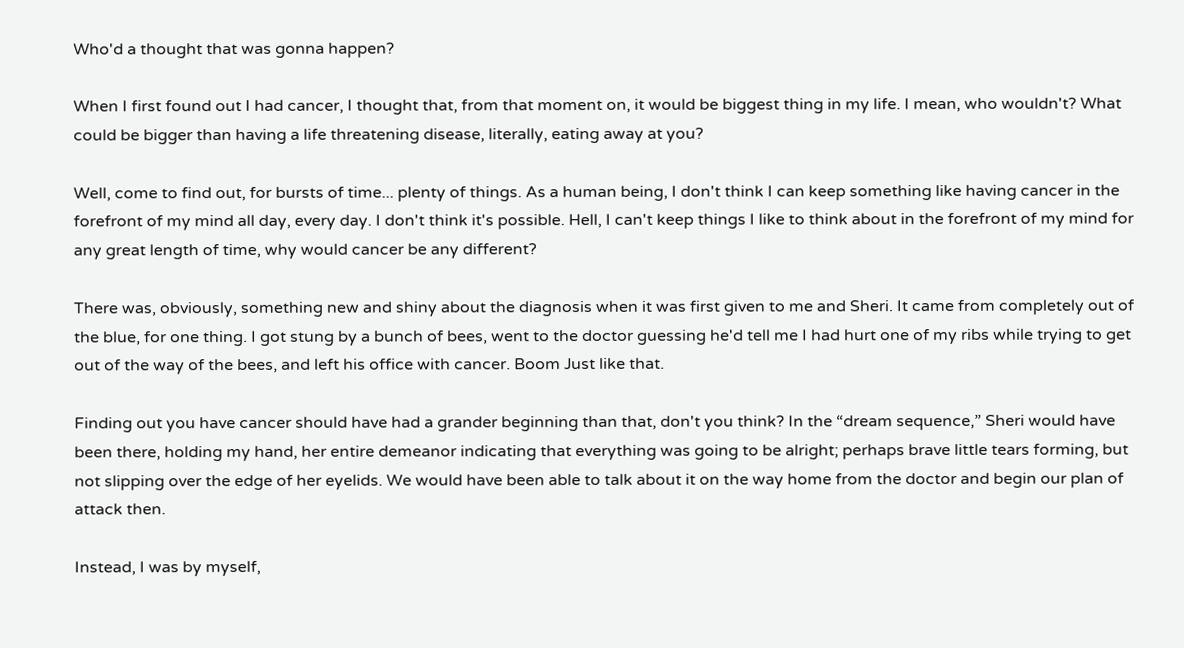Who'd a thought that was gonna happen?

When I first found out I had cancer, I thought that, from that moment on, it would be biggest thing in my life. I mean, who wouldn't? What could be bigger than having a life threatening disease, literally, eating away at you?

Well, come to find out, for bursts of time... plenty of things. As a human being, I don't think I can keep something like having cancer in the forefront of my mind all day, every day. I don't think it's possible. Hell, I can't keep things I like to think about in the forefront of my mind for any great length of time, why would cancer be any different?

There was, obviously, something new and shiny about the diagnosis when it was first given to me and Sheri. It came from completely out of the blue, for one thing. I got stung by a bunch of bees, went to the doctor guessing he'd tell me I had hurt one of my ribs while trying to get out of the way of the bees, and left his office with cancer. Boom Just like that.

Finding out you have cancer should have had a grander beginning than that, don't you think? In the “dream sequence,” Sheri would have been there, holding my hand, her entire demeanor indicating that everything was going to be alright; perhaps brave little tears forming, but not slipping over the edge of her eyelids. We would have been able to talk about it on the way home from the doctor and begin our plan of attack then.

Instead, I was by myself,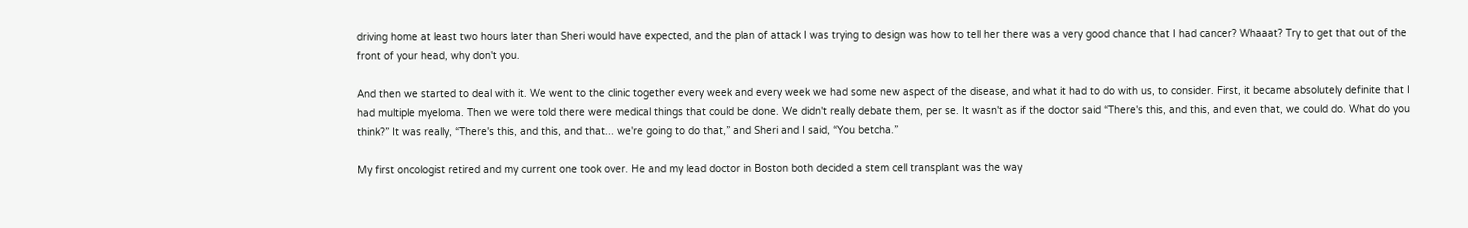driving home at least two hours later than Sheri would have expected, and the plan of attack I was trying to design was how to tell her there was a very good chance that I had cancer? Whaaat? Try to get that out of the front of your head, why don't you.

And then we started to deal with it. We went to the clinic together every week and every week we had some new aspect of the disease, and what it had to do with us, to consider. First, it became absolutely definite that I had multiple myeloma. Then we were told there were medical things that could be done. We didn't really debate them, per se. It wasn't as if the doctor said “There's this, and this, and even that, we could do. What do you think?” It was really, “There's this, and this, and that... we're going to do that,” and Sheri and I said, “You betcha.”

My first oncologist retired and my current one took over. He and my lead doctor in Boston both decided a stem cell transplant was the way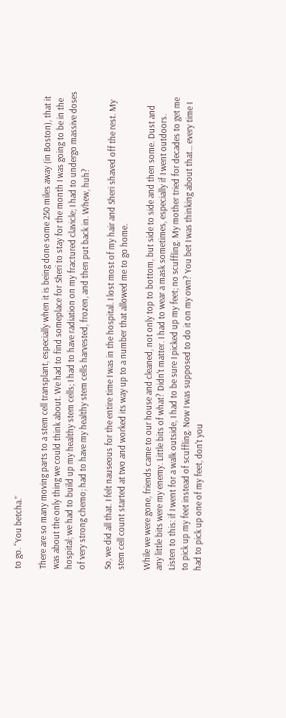to go. “You betcha.”

There are so many moving parts to a stem cell transplant, especially when it is being done some 250 miles away (in Boston), that it was about the only thing we could think about. We had to find someplace for Sheri to stay for the month I was going to be in the hospital; we had to build up my healthy stem cells; I had to have radiation on my fractured clavicle; I had to undergo massive doses of very strong chemo; had to have my healthy stem cells harvested, frozen, and then put back in. Whew, huh?

So, we did all that. I felt nauseous for the entire time I was in the hospital. I lost most of my hair and Sheri shaved off the rest. My stem cell count started at two and worked its way up to a number that allowed me to go home.

While we were gone, friends came to our house and cleaned, not only top to bottom, but side to side and then some. Dust and any little bits were my enemy. Little bits of what? Didn't matter. I had to wear a mask sometimes, especially if I went outdoors. Listen to this: if I went for a walk outside, I had to be sure I picked up my feet; no scuffling. My mother tried for decades to get me to pick up my feet instead of scuffling. Now I was supposed to do it on my own? You bet I was thinking about that... every time I had to pick up one of my feet, don't you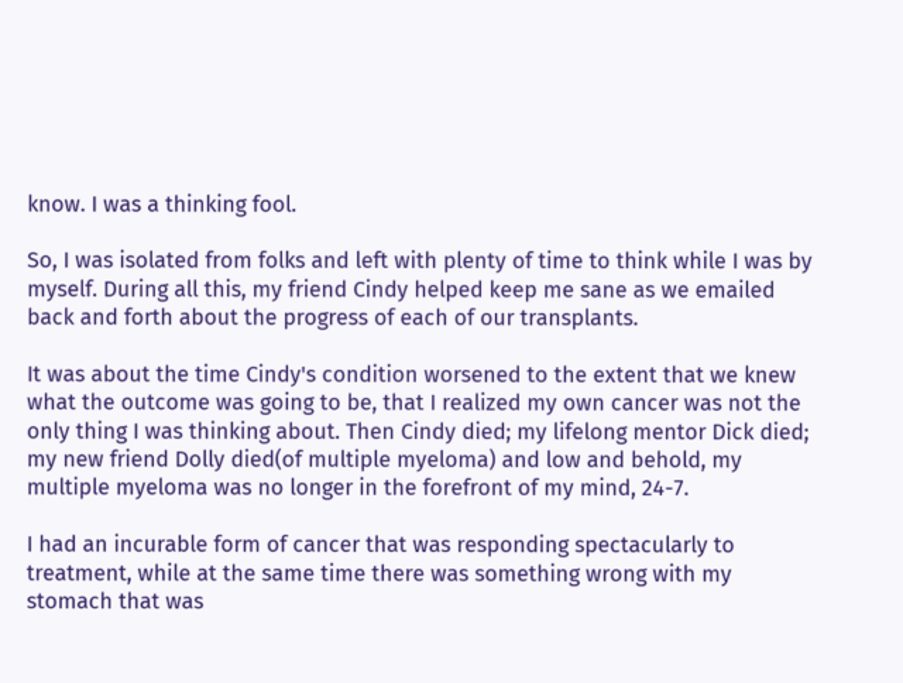know. I was a thinking fool.

So, I was isolated from folks and left with plenty of time to think while I was by myself. During all this, my friend Cindy helped keep me sane as we emailed back and forth about the progress of each of our transplants.

It was about the time Cindy's condition worsened to the extent that we knew what the outcome was going to be, that I realized my own cancer was not the only thing I was thinking about. Then Cindy died; my lifelong mentor Dick died; my new friend Dolly died(of multiple myeloma) and low and behold, my multiple myeloma was no longer in the forefront of my mind, 24-7.

I had an incurable form of cancer that was responding spectacularly to treatment, while at the same time there was something wrong with my stomach that was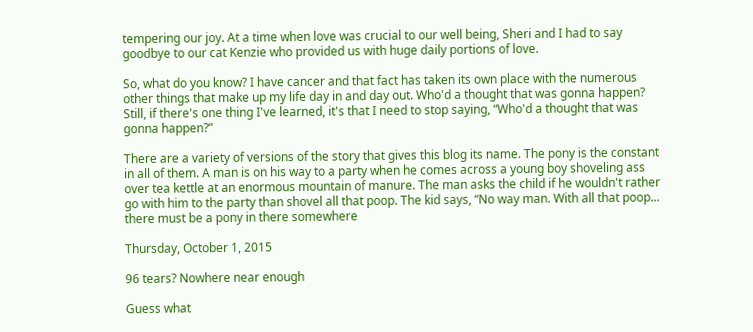tempering our joy. At a time when love was crucial to our well being, Sheri and I had to say goodbye to our cat Kenzie who provided us with huge daily portions of love.

So, what do you know? I have cancer and that fact has taken its own place with the numerous other things that make up my life day in and day out. Who'd a thought that was gonna happen? Still, if there's one thing I've learned, it's that I need to stop saying, “Who'd a thought that was gonna happen?”

There are a variety of versions of the story that gives this blog its name. The pony is the constant in all of them. A man is on his way to a party when he comes across a young boy shoveling ass over tea kettle at an enormous mountain of manure. The man asks the child if he wouldn't rather go with him to the party than shovel all that poop. The kid says, “No way man. With all that poop... there must be a pony in there somewhere

Thursday, October 1, 2015

96 tears? Nowhere near enough

Guess what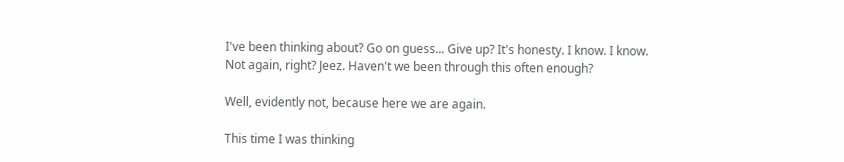I've been thinking about? Go on guess... Give up? It's honesty. I know. I know. Not again, right? Jeez. Haven't we been through this often enough?

Well, evidently not, because here we are again.

This time I was thinking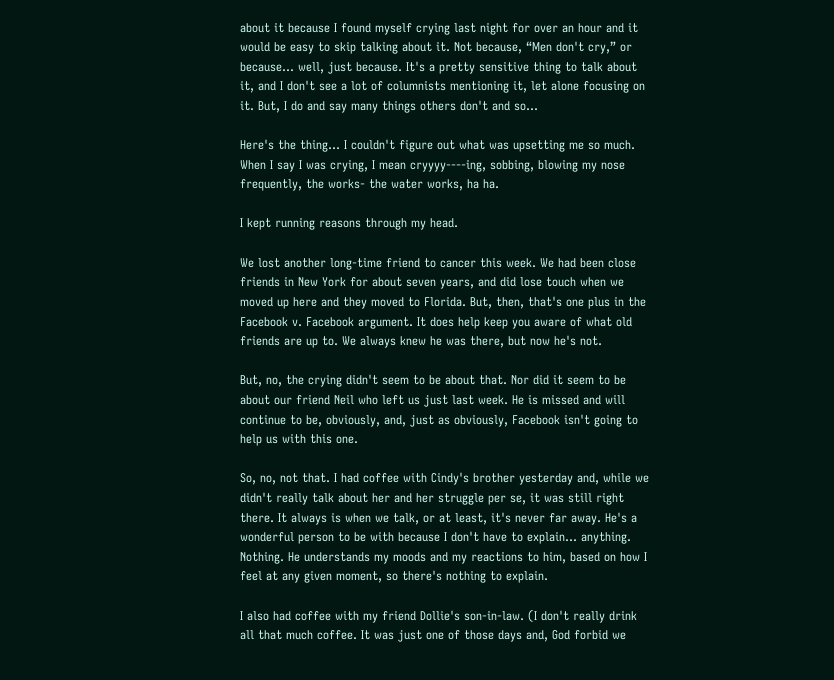about it because I found myself crying last night for over an hour and it would be easy to skip talking about it. Not because, “Men don't cry,” or because... well, just because. It's a pretty sensitive thing to talk about it, and I don't see a lot of columnists mentioning it, let alone focusing on it. But, I do and say many things others don't and so...

Here's the thing... I couldn't figure out what was upsetting me so much. When I say I was crying, I mean cryyyy----ing, sobbing, blowing my nose frequently, the works- the water works, ha ha.

I kept running reasons through my head.

We lost another long-time friend to cancer this week. We had been close friends in New York for about seven years, and did lose touch when we moved up here and they moved to Florida. But, then, that's one plus in the Facebook v. Facebook argument. It does help keep you aware of what old friends are up to. We always knew he was there, but now he's not.

But, no, the crying didn't seem to be about that. Nor did it seem to be about our friend Neil who left us just last week. He is missed and will continue to be, obviously, and, just as obviously, Facebook isn't going to help us with this one.

So, no, not that. I had coffee with Cindy's brother yesterday and, while we didn't really talk about her and her struggle per se, it was still right there. It always is when we talk, or at least, it's never far away. He's a wonderful person to be with because I don't have to explain... anything. Nothing. He understands my moods and my reactions to him, based on how I feel at any given moment, so there's nothing to explain.

I also had coffee with my friend Dollie's son-in-law. (I don't really drink all that much coffee. It was just one of those days and, God forbid we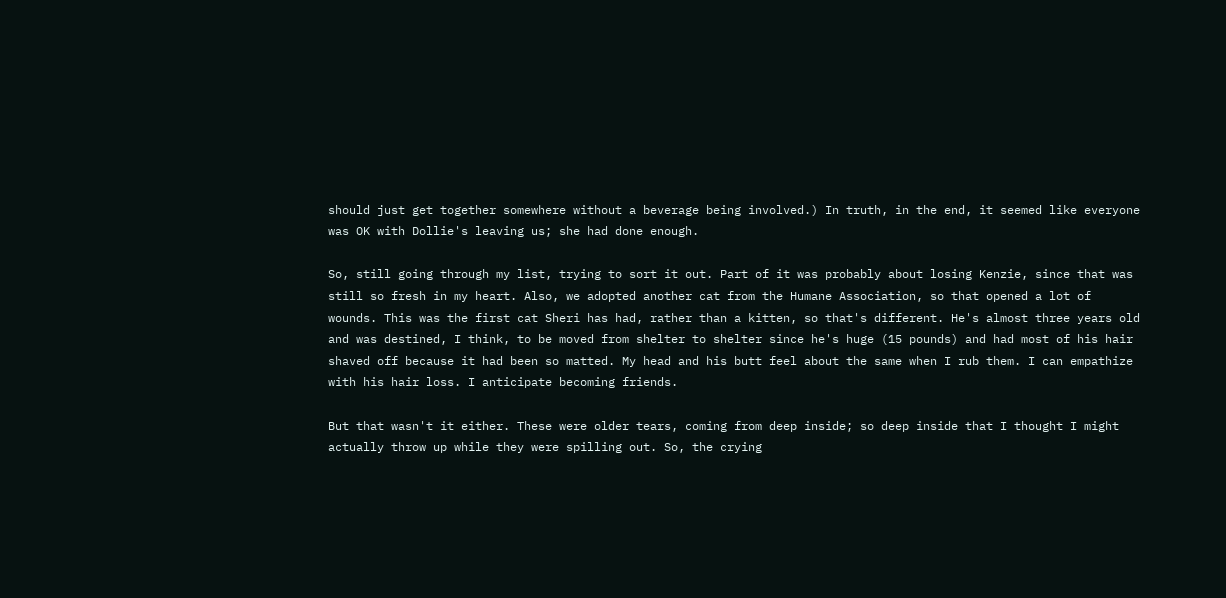should just get together somewhere without a beverage being involved.) In truth, in the end, it seemed like everyone was OK with Dollie's leaving us; she had done enough.

So, still going through my list, trying to sort it out. Part of it was probably about losing Kenzie, since that was still so fresh in my heart. Also, we adopted another cat from the Humane Association, so that opened a lot of wounds. This was the first cat Sheri has had, rather than a kitten, so that's different. He's almost three years old and was destined, I think, to be moved from shelter to shelter since he's huge (15 pounds) and had most of his hair shaved off because it had been so matted. My head and his butt feel about the same when I rub them. I can empathize with his hair loss. I anticipate becoming friends.

But that wasn't it either. These were older tears, coming from deep inside; so deep inside that I thought I might actually throw up while they were spilling out. So, the crying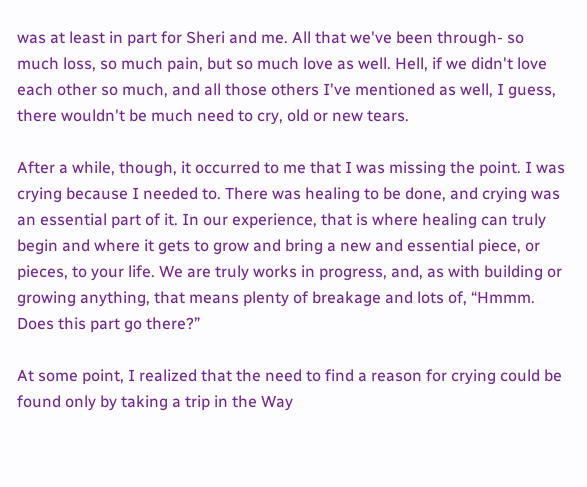was at least in part for Sheri and me. All that we've been through- so much loss, so much pain, but so much love as well. Hell, if we didn't love each other so much, and all those others I've mentioned as well, I guess, there wouldn't be much need to cry, old or new tears.

After a while, though, it occurred to me that I was missing the point. I was crying because I needed to. There was healing to be done, and crying was an essential part of it. In our experience, that is where healing can truly begin and where it gets to grow and bring a new and essential piece, or pieces, to your life. We are truly works in progress, and, as with building or growing anything, that means plenty of breakage and lots of, “Hmmm. Does this part go there?”

At some point, I realized that the need to find a reason for crying could be found only by taking a trip in the Way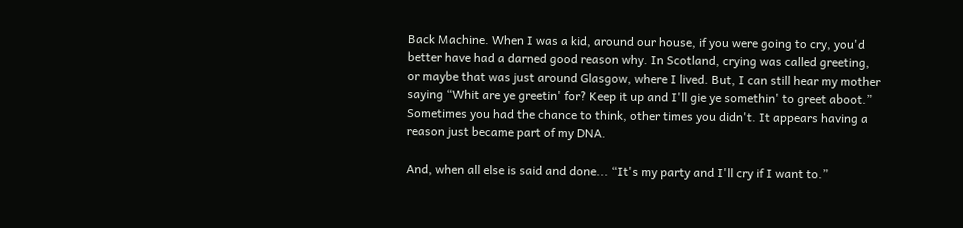Back Machine. When I was a kid, around our house, if you were going to cry, you'd better have had a darned good reason why. In Scotland, crying was called greeting, or maybe that was just around Glasgow, where I lived. But, I can still hear my mother saying “Whit are ye greetin' for? Keep it up and I'll gie ye somethin' to greet aboot.” Sometimes you had the chance to think, other times you didn't. It appears having a reason just became part of my DNA.

And, when all else is said and done... “It's my party and I'll cry if I want to.”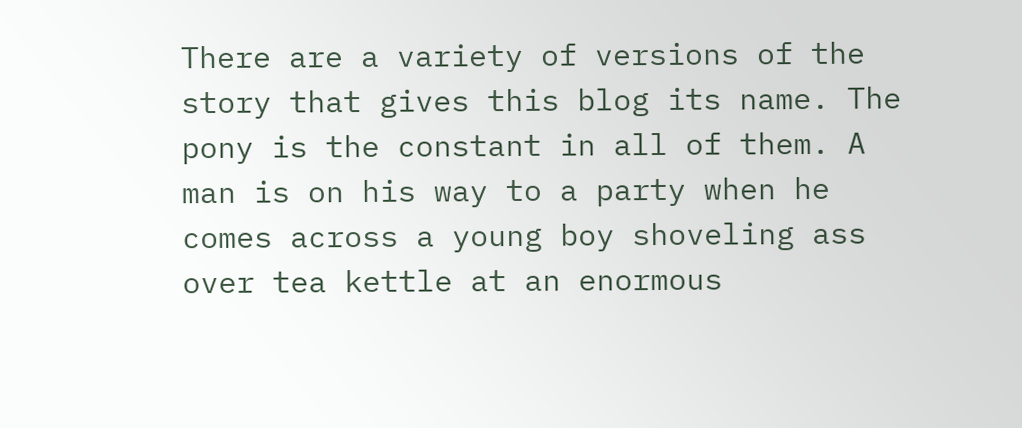There are a variety of versions of the story that gives this blog its name. The pony is the constant in all of them. A man is on his way to a party when he comes across a young boy shoveling ass over tea kettle at an enormous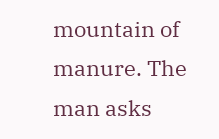mountain of manure. The man asks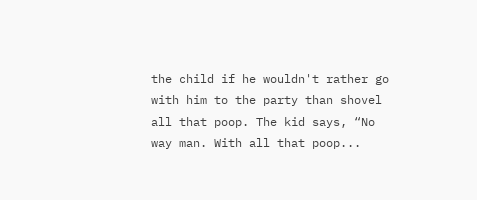the child if he wouldn't rather go with him to the party than shovel all that poop. The kid says, “No way man. With all that poop...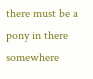there must be a pony in there somewhere